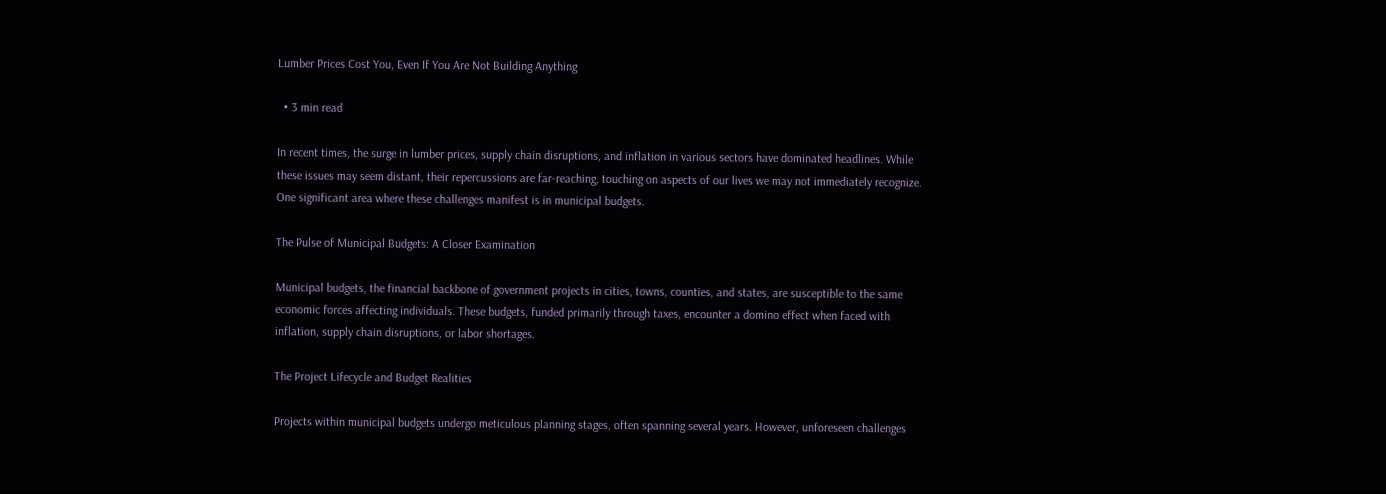Lumber Prices Cost You, Even If You Are Not Building Anything

  • 3 min read

In recent times, the surge in lumber prices, supply chain disruptions, and inflation in various sectors have dominated headlines. While these issues may seem distant, their repercussions are far-reaching, touching on aspects of our lives we may not immediately recognize. One significant area where these challenges manifest is in municipal budgets.

The Pulse of Municipal Budgets: A Closer Examination

Municipal budgets, the financial backbone of government projects in cities, towns, counties, and states, are susceptible to the same economic forces affecting individuals. These budgets, funded primarily through taxes, encounter a domino effect when faced with inflation, supply chain disruptions, or labor shortages.

The Project Lifecycle and Budget Realities

Projects within municipal budgets undergo meticulous planning stages, often spanning several years. However, unforeseen challenges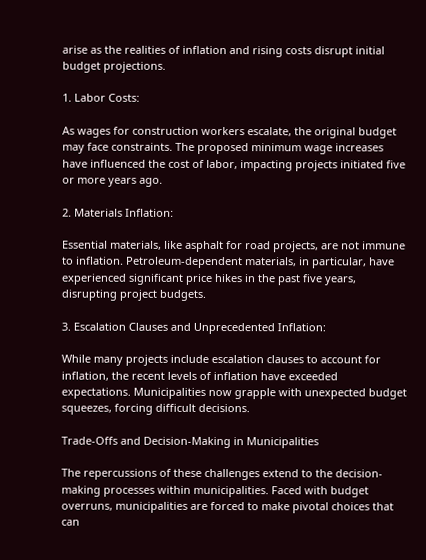arise as the realities of inflation and rising costs disrupt initial budget projections.

1. Labor Costs:

As wages for construction workers escalate, the original budget may face constraints. The proposed minimum wage increases have influenced the cost of labor, impacting projects initiated five or more years ago.

2. Materials Inflation:

Essential materials, like asphalt for road projects, are not immune to inflation. Petroleum-dependent materials, in particular, have experienced significant price hikes in the past five years, disrupting project budgets.

3. Escalation Clauses and Unprecedented Inflation:

While many projects include escalation clauses to account for inflation, the recent levels of inflation have exceeded expectations. Municipalities now grapple with unexpected budget squeezes, forcing difficult decisions.

Trade-Offs and Decision-Making in Municipalities

The repercussions of these challenges extend to the decision-making processes within municipalities. Faced with budget overruns, municipalities are forced to make pivotal choices that can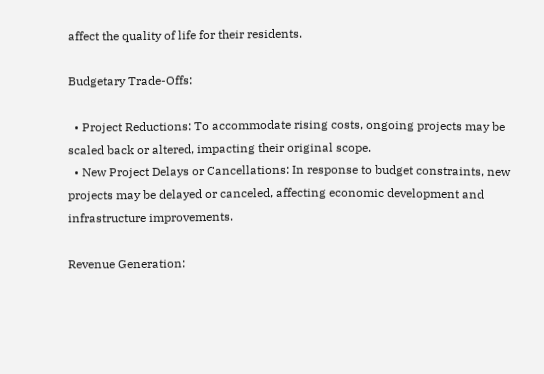affect the quality of life for their residents.

Budgetary Trade-Offs:

  • Project Reductions: To accommodate rising costs, ongoing projects may be scaled back or altered, impacting their original scope.
  • New Project Delays or Cancellations: In response to budget constraints, new projects may be delayed or canceled, affecting economic development and infrastructure improvements.

Revenue Generation: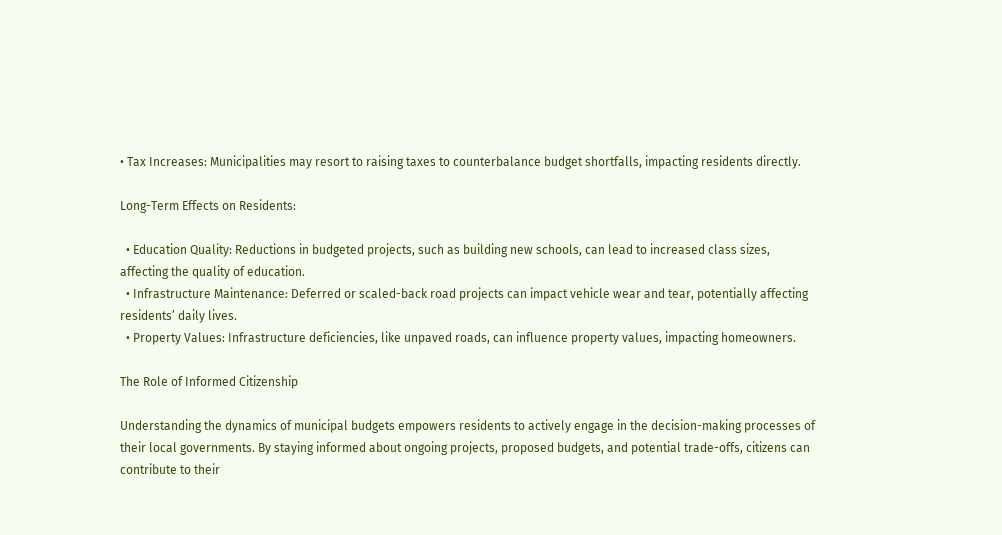• Tax Increases: Municipalities may resort to raising taxes to counterbalance budget shortfalls, impacting residents directly.

Long-Term Effects on Residents:

  • Education Quality: Reductions in budgeted projects, such as building new schools, can lead to increased class sizes, affecting the quality of education.
  • Infrastructure Maintenance: Deferred or scaled-back road projects can impact vehicle wear and tear, potentially affecting residents’ daily lives.
  • Property Values: Infrastructure deficiencies, like unpaved roads, can influence property values, impacting homeowners.

The Role of Informed Citizenship

Understanding the dynamics of municipal budgets empowers residents to actively engage in the decision-making processes of their local governments. By staying informed about ongoing projects, proposed budgets, and potential trade-offs, citizens can contribute to their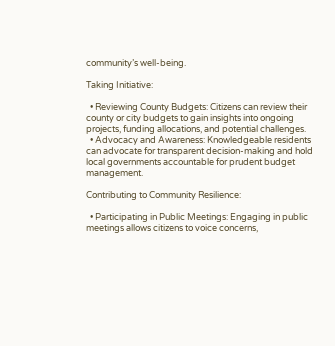community’s well-being.

Taking Initiative:

  • Reviewing County Budgets: Citizens can review their county or city budgets to gain insights into ongoing projects, funding allocations, and potential challenges.
  • Advocacy and Awareness: Knowledgeable residents can advocate for transparent decision-making and hold local governments accountable for prudent budget management.

Contributing to Community Resilience:

  • Participating in Public Meetings: Engaging in public meetings allows citizens to voice concerns,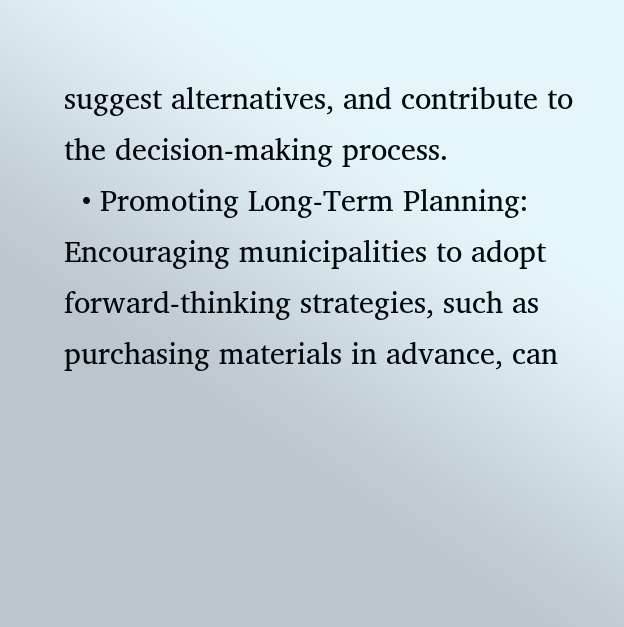suggest alternatives, and contribute to the decision-making process.
  • Promoting Long-Term Planning: Encouraging municipalities to adopt forward-thinking strategies, such as purchasing materials in advance, can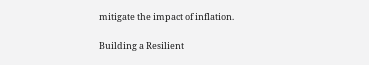mitigate the impact of inflation.

Building a Resilient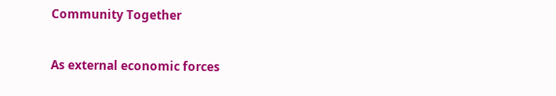Community Together

As external economic forces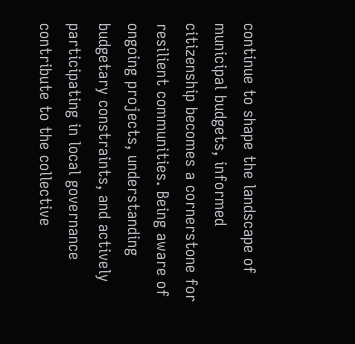continue to shape the landscape of municipal budgets, informed citizenship becomes a cornerstone for resilient communities. Being aware of ongoing projects, understanding budgetary constraints, and actively participating in local governance contribute to the collective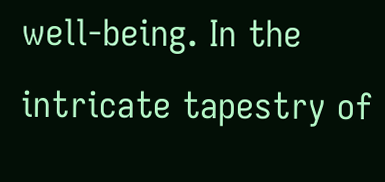well-being. In the intricate tapestry of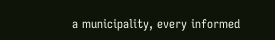a municipality, every informed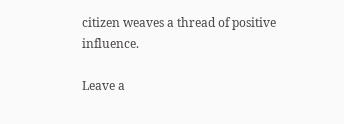citizen weaves a thread of positive influence.

Leave a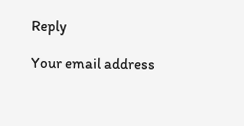Reply

Your email address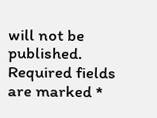will not be published. Required fields are marked *